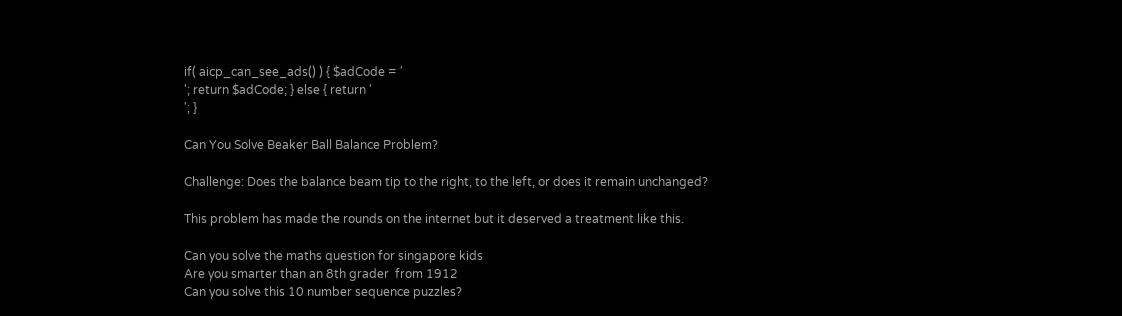if( aicp_can_see_ads() ) { $adCode = '
'; return $adCode; } else { return '
'; }

Can You Solve Beaker Ball Balance Problem?

Challenge: Does the balance beam tip to the right, to the left, or does it remain unchanged?

This problem has made the rounds on the internet but it deserved a treatment like this.

Can you solve the maths question for singapore kids
Are you smarter than an 8th grader  from 1912
Can you solve this 10 number sequence puzzles?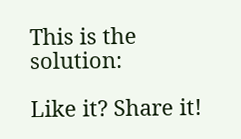This is the solution:

Like it? Share it!